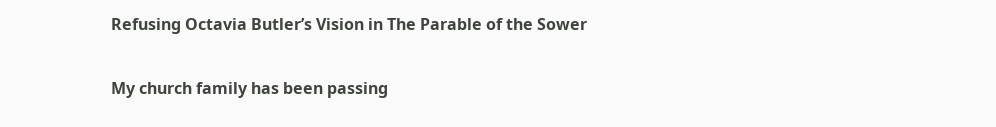Refusing Octavia Butler’s Vision in The Parable of the Sower

My church family has been passing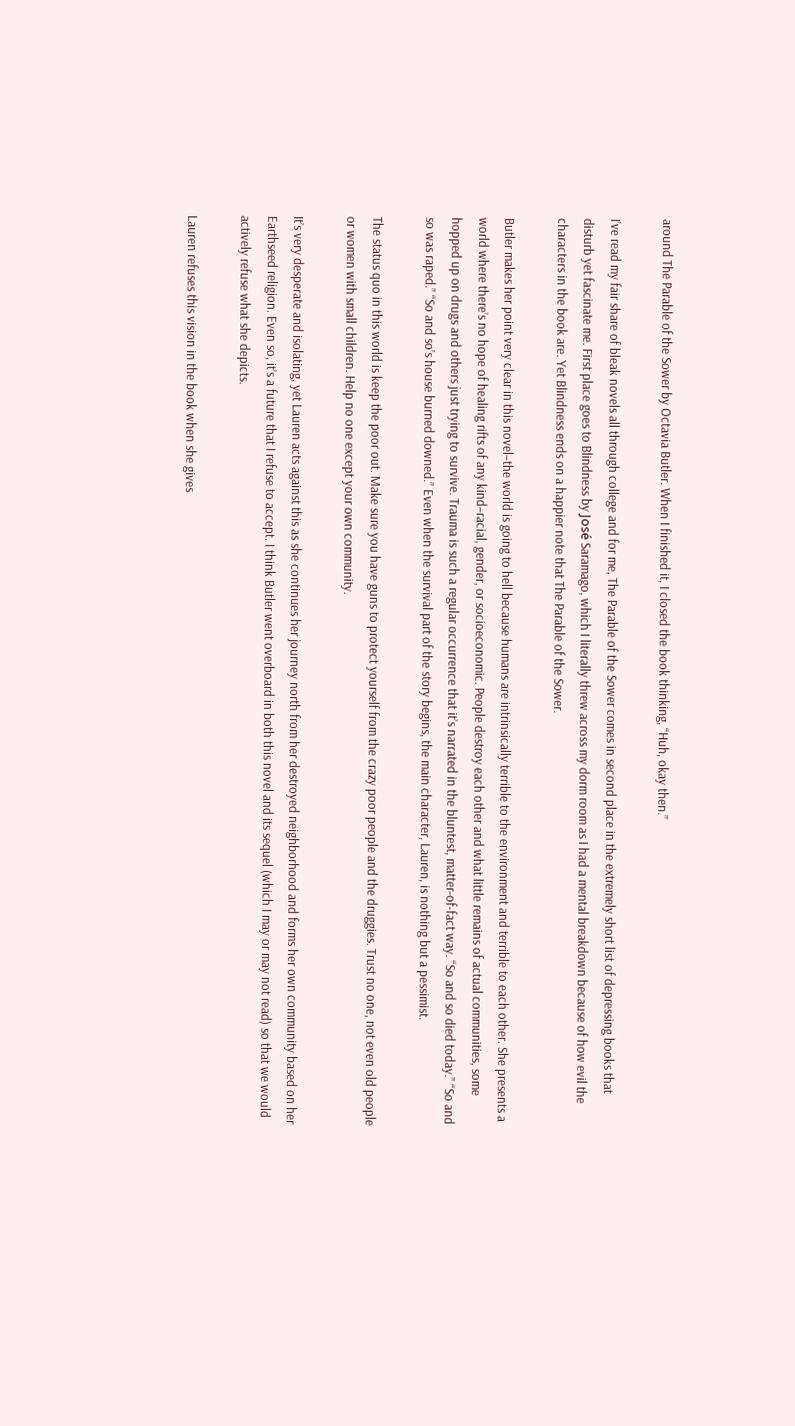around The Parable of the Sower by Octavia Butler. When I finished it, I closed the book thinking, “Huh, okay then.”

I’ve read my fair share of bleak novels all through college and for me, The Parable of the Sower comes in second place in the extremely short list of depressing books that disturb yet fascinate me. First place goes to Blindness by José Saramago, which I literally threw across my dorm room as I had a mental breakdown because of how evil the characters in the book are. Yet Blindness ends on a happier note that The Parable of the Sower.

Butler makes her point very clear in this novel–the world is going to hell because humans are intrinsically terrible to the environment and terrible to each other. She presents a world where there’s no hope of healing rifts of any kind–racial, gender, or socioeconomic. People destroy each other and what little remains of actual communities, some hopped up on drugs and others just trying to survive. Trauma is such a regular occurrence that it’s narrated in the bluntest, matter-of-fact way. “So and so died today.” “So and so was raped.” “So and so’s house burned downed.” Even when the survival part of the story begins, the main character, Lauren, is nothing but a pessimist.

The status quo in this world is keep the poor out. Make sure you have guns to protect yourself from the crazy poor people and the druggies. Trust no one, not even old people or women with small children. Help no one except your own community.

It’s very desperate and isolating, yet Lauren acts against this as she continues her journey north from her destroyed neighborhood and forms her own community based on her Earthseed religion. Even so, it’s a future that I refuse to accept. I think Butler went overboard in both this novel and its sequel (which I may or may not read) so that we would actively refuse what she depicts.

Lauren refuses this vision in the book when she gives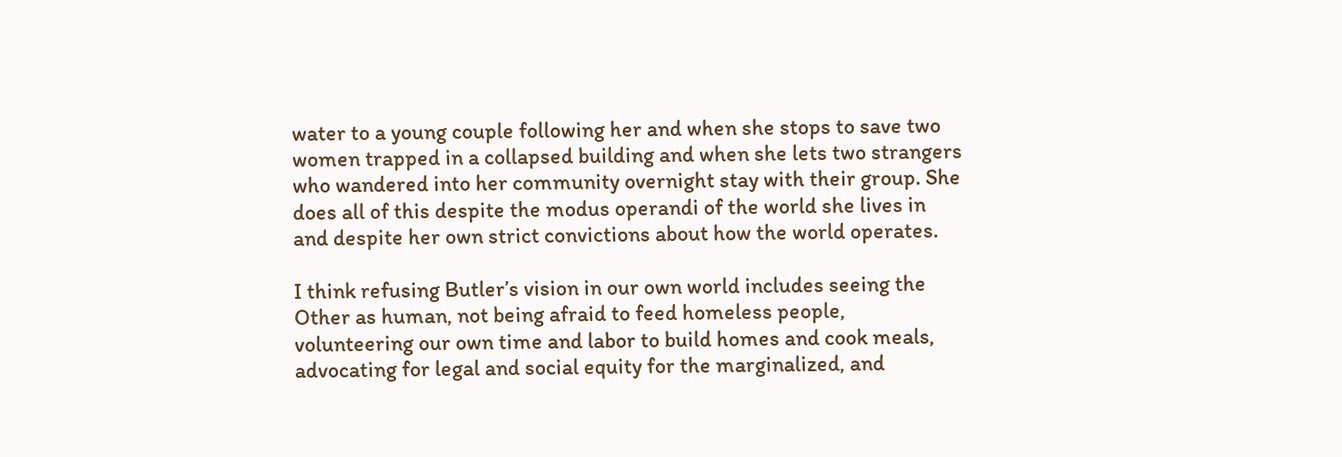water to a young couple following her and when she stops to save two women trapped in a collapsed building and when she lets two strangers who wandered into her community overnight stay with their group. She does all of this despite the modus operandi of the world she lives in and despite her own strict convictions about how the world operates.

I think refusing Butler’s vision in our own world includes seeing the Other as human, not being afraid to feed homeless people, volunteering our own time and labor to build homes and cook meals, advocating for legal and social equity for the marginalized, and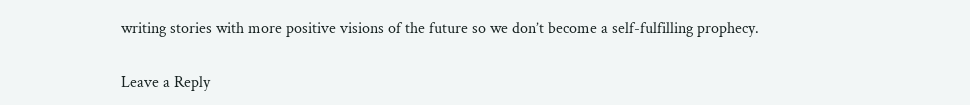writing stories with more positive visions of the future so we don’t become a self-fulfilling prophecy.


Leave a Reply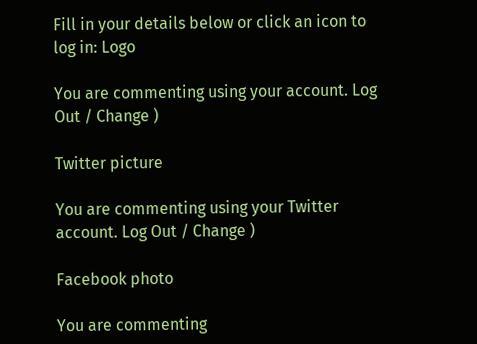Fill in your details below or click an icon to log in: Logo

You are commenting using your account. Log Out / Change )

Twitter picture

You are commenting using your Twitter account. Log Out / Change )

Facebook photo

You are commenting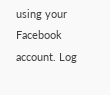using your Facebook account. Log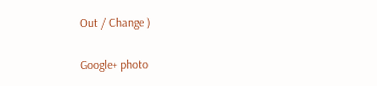Out / Change )

Google+ photo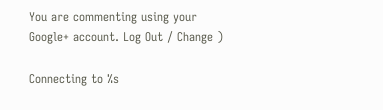You are commenting using your Google+ account. Log Out / Change )

Connecting to %s